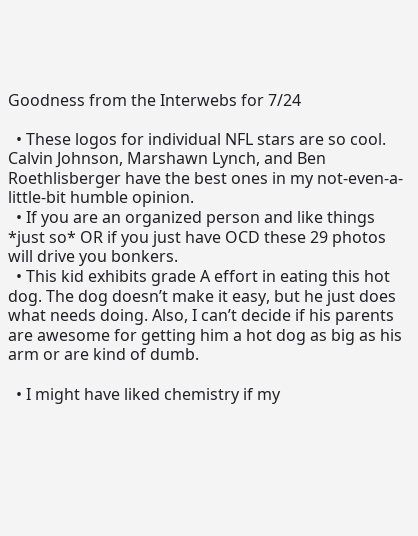Goodness from the Interwebs for 7/24

  • These logos for individual NFL stars are so cool. Calvin Johnson, Marshawn Lynch, and Ben Roethlisberger have the best ones in my not-even-a-little-bit humble opinion.
  • If you are an organized person and like things *just so* OR if you just have OCD these 29 photos will drive you bonkers.
  • This kid exhibits grade A effort in eating this hot dog. The dog doesn’t make it easy, but he just does what needs doing. Also, I can’t decide if his parents are awesome for getting him a hot dog as big as his arm or are kind of dumb.

  • I might have liked chemistry if my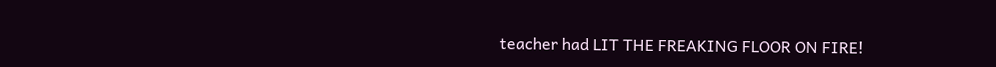teacher had LIT THE FREAKING FLOOR ON FIRE!